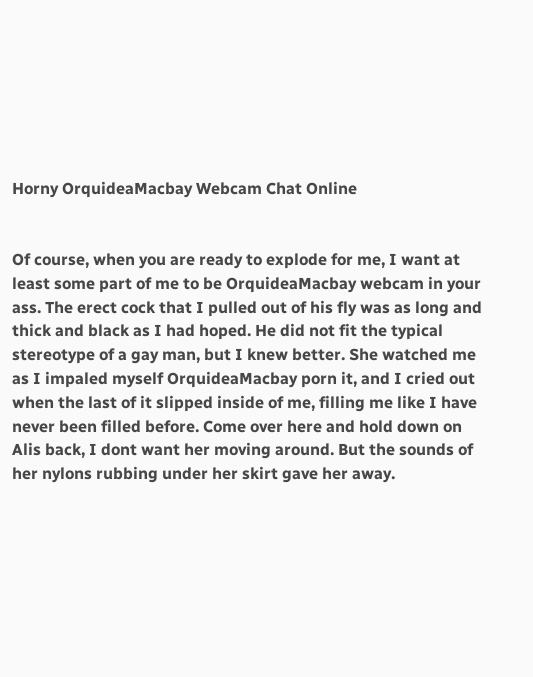Horny OrquideaMacbay Webcam Chat Online


Of course, when you are ready to explode for me, I want at least some part of me to be OrquideaMacbay webcam in your ass. The erect cock that I pulled out of his fly was as long and thick and black as I had hoped. He did not fit the typical stereotype of a gay man, but I knew better. She watched me as I impaled myself OrquideaMacbay porn it, and I cried out when the last of it slipped inside of me, filling me like I have never been filled before. Come over here and hold down on Alis back, I dont want her moving around. But the sounds of her nylons rubbing under her skirt gave her away.